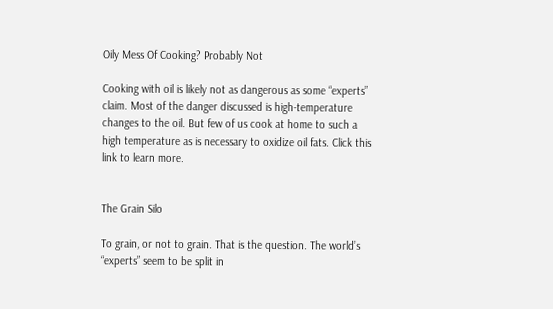Oily Mess Of Cooking? Probably Not

Cooking with oil is likely not as dangerous as some “experts” claim. Most of the danger discussed is high-temperature changes to the oil. But few of us cook at home to such a high temperature as is necessary to oxidize oil fats. Click this link to learn more.


The Grain Silo

To grain, or not to grain. That is the question. The world’s “experts” seem to be split in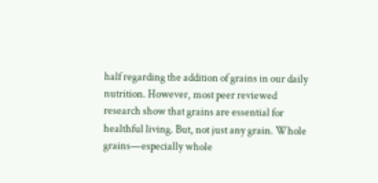half regarding the addition of grains in our daily nutrition. However, most peer reviewed research show that grains are essential for healthful living. But, not just any grain. Whole grains—especially whole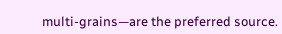multi-grains—are the preferred source.